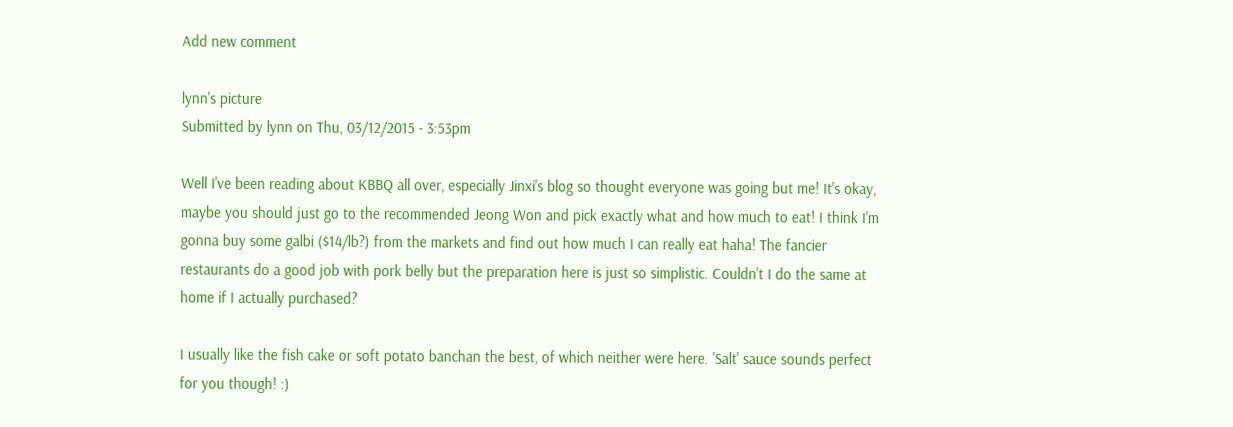Add new comment

lynn's picture
Submitted by lynn on Thu, 03/12/2015 - 3:53pm

Well I've been reading about KBBQ all over, especially Jinxi's blog so thought everyone was going but me! It's okay, maybe you should just go to the recommended Jeong Won and pick exactly what and how much to eat! I think I'm gonna buy some galbi ($14/lb?) from the markets and find out how much I can really eat haha! The fancier restaurants do a good job with pork belly but the preparation here is just so simplistic. Couldn't I do the same at home if I actually purchased?

I usually like the fish cake or soft potato banchan the best, of which neither were here. 'Salt' sauce sounds perfect for you though! :)